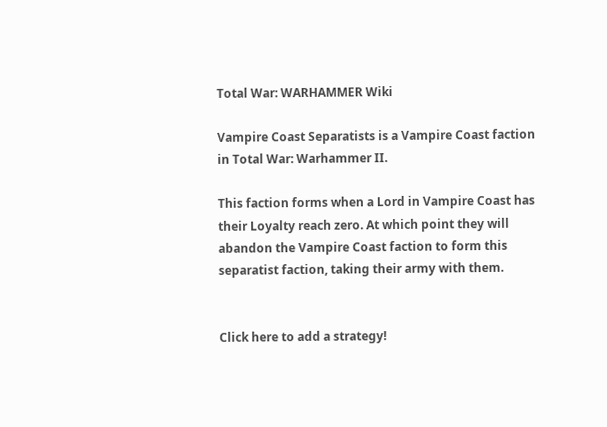Total War: WARHAMMER Wiki

Vampire Coast Separatists is a Vampire Coast faction in Total War: Warhammer II.

This faction forms when a Lord in Vampire Coast has their Loyalty reach zero. At which point they will abandon the Vampire Coast faction to form this separatist faction, taking their army with them.


Click here to add a strategy!